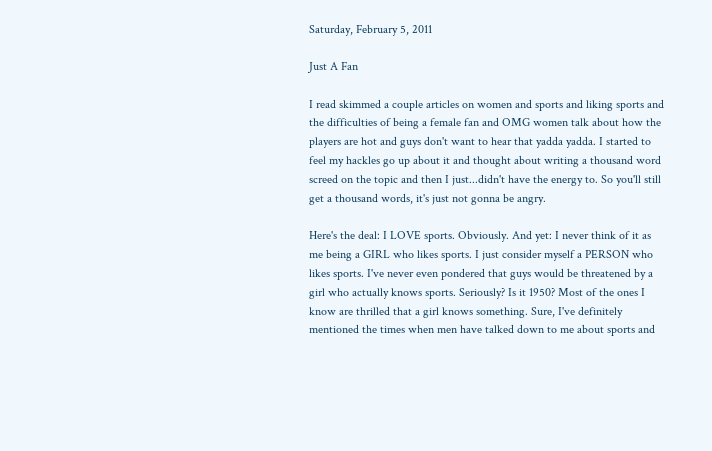Saturday, February 5, 2011

Just A Fan

I read skimmed a couple articles on women and sports and liking sports and the difficulties of being a female fan and OMG women talk about how the players are hot and guys don't want to hear that yadda yadda. I started to feel my hackles go up about it and thought about writing a thousand word screed on the topic and then I just...didn't have the energy to. So you'll still get a thousand words, it's just not gonna be angry.

Here's the deal: I LOVE sports. Obviously. And yet: I never think of it as me being a GIRL who likes sports. I just consider myself a PERSON who likes sports. I've never even pondered that guys would be threatened by a girl who actually knows sports. Seriously? Is it 1950? Most of the ones I know are thrilled that a girl knows something. Sure, I've definitely mentioned the times when men have talked down to me about sports and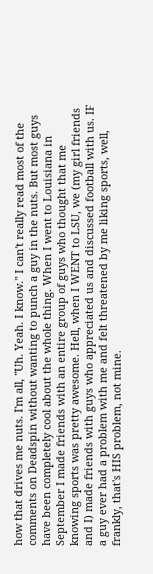how that drives me nuts. I'm all, "Uh. Yeah. I know." I can't really read most of the comments on Deadspin without wanting to punch a guy in the nuts. But most guys have been completely cool about the whole thing. When I went to Louisiana in September I made friends with an entire group of guys who thought that me knowing sports was pretty awesome. Hell, when I WENT to LSU, we (my girl friends and I) made friends with guys who appreciated us and discussed football with us. IF a guy ever had a problem with me and felt threatened by me liking sports, well, frankly, that's HIS problem, not mine.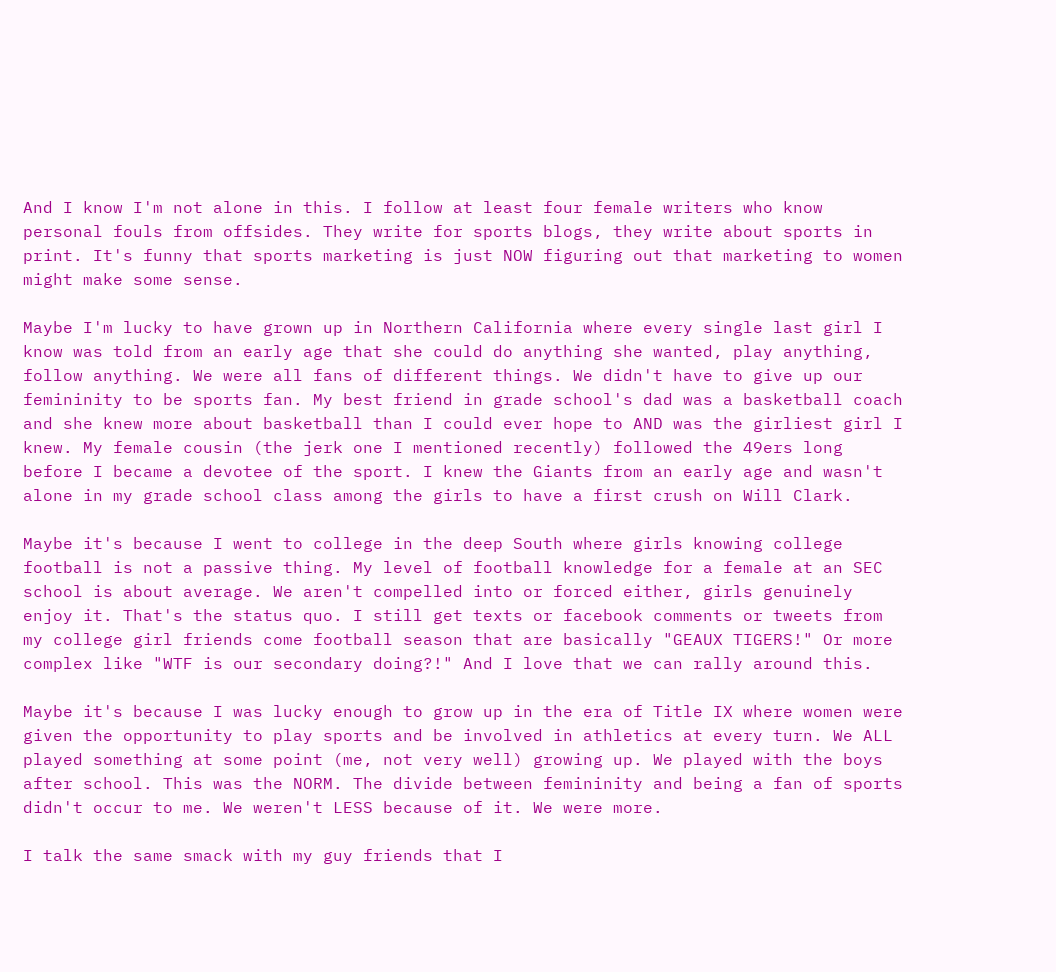And I know I'm not alone in this. I follow at least four female writers who know personal fouls from offsides. They write for sports blogs, they write about sports in print. It's funny that sports marketing is just NOW figuring out that marketing to women might make some sense.

Maybe I'm lucky to have grown up in Northern California where every single last girl I know was told from an early age that she could do anything she wanted, play anything, follow anything. We were all fans of different things. We didn't have to give up our femininity to be sports fan. My best friend in grade school's dad was a basketball coach and she knew more about basketball than I could ever hope to AND was the girliest girl I knew. My female cousin (the jerk one I mentioned recently) followed the 49ers long before I became a devotee of the sport. I knew the Giants from an early age and wasn't alone in my grade school class among the girls to have a first crush on Will Clark.

Maybe it's because I went to college in the deep South where girls knowing college football is not a passive thing. My level of football knowledge for a female at an SEC school is about average. We aren't compelled into or forced either, girls genuinely enjoy it. That's the status quo. I still get texts or facebook comments or tweets from my college girl friends come football season that are basically "GEAUX TIGERS!" Or more complex like "WTF is our secondary doing?!" And I love that we can rally around this.

Maybe it's because I was lucky enough to grow up in the era of Title IX where women were given the opportunity to play sports and be involved in athletics at every turn. We ALL played something at some point (me, not very well) growing up. We played with the boys after school. This was the NORM. The divide between femininity and being a fan of sports didn't occur to me. We weren't LESS because of it. We were more.

I talk the same smack with my guy friends that I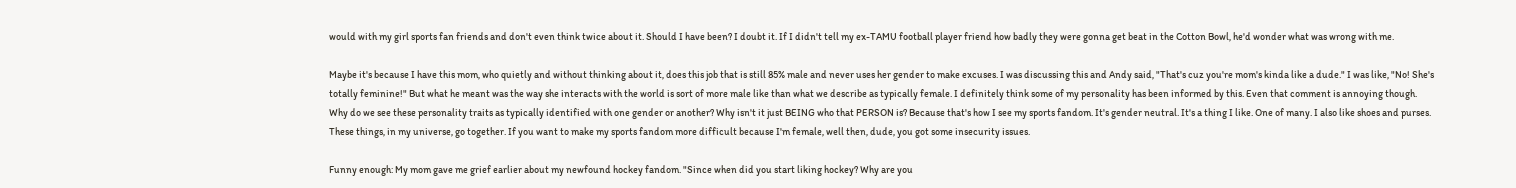would with my girl sports fan friends and don't even think twice about it. Should I have been? I doubt it. If I didn't tell my ex-TAMU football player friend how badly they were gonna get beat in the Cotton Bowl, he'd wonder what was wrong with me.

Maybe it's because I have this mom, who quietly and without thinking about it, does this job that is still 85% male and never uses her gender to make excuses. I was discussing this and Andy said, "That's cuz you're mom's kinda like a dude." I was like, "No! She's totally feminine!" But what he meant was the way she interacts with the world is sort of more male like than what we describe as typically female. I definitely think some of my personality has been informed by this. Even that comment is annoying though. Why do we see these personality traits as typically identified with one gender or another? Why isn't it just BEING who that PERSON is? Because that's how I see my sports fandom. It's gender neutral. It's a thing I like. One of many. I also like shoes and purses. These things, in my universe, go together. If you want to make my sports fandom more difficult because I'm female, well then, dude, you got some insecurity issues.

Funny enough: My mom gave me grief earlier about my newfound hockey fandom. "Since when did you start liking hockey? Why are you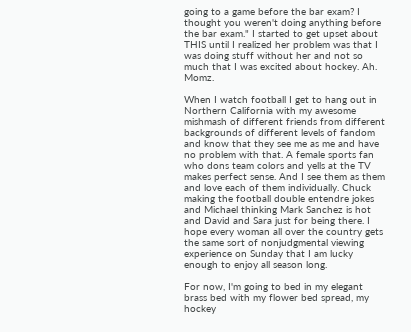going to a game before the bar exam? I thought you weren't doing anything before the bar exam." I started to get upset about THIS until I realized her problem was that I was doing stuff without her and not so much that I was excited about hockey. Ah. Momz.

When I watch football I get to hang out in Northern California with my awesome mishmash of different friends from different backgrounds of different levels of fandom and know that they see me as me and have no problem with that. A female sports fan who dons team colors and yells at the TV makes perfect sense. And I see them as them and love each of them individually. Chuck making the football double entendre jokes and Michael thinking Mark Sanchez is hot and David and Sara just for being there. I hope every woman all over the country gets the same sort of nonjudgmental viewing experience on Sunday that I am lucky enough to enjoy all season long.

For now, I'm going to bed in my elegant brass bed with my flower bed spread, my hockey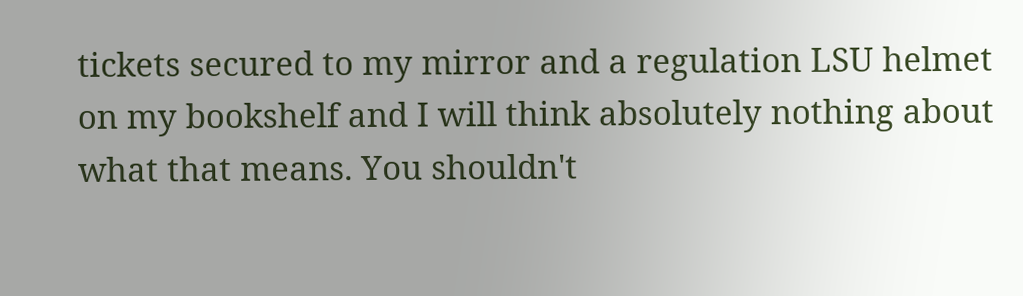tickets secured to my mirror and a regulation LSU helmet on my bookshelf and I will think absolutely nothing about what that means. You shouldn't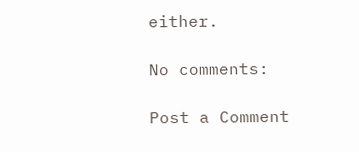either.

No comments:

Post a Comment